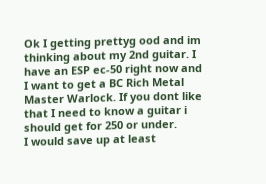Ok I getting prettyg ood and im thinking about my 2nd guitar. I have an ESP ec-50 right now and I want to get a BC Rich Metal Master Warlock. If you dont like that I need to know a guitar i should get for 250 or under.
I would save up at least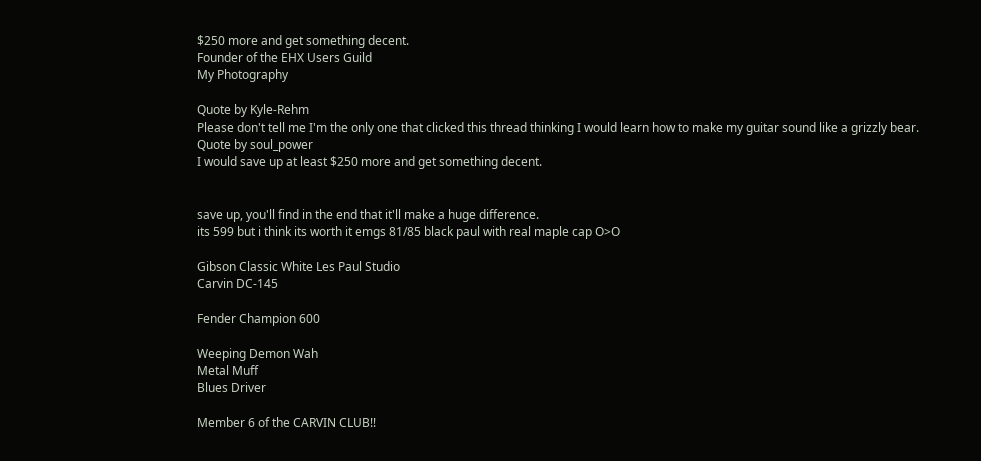$250 more and get something decent.
Founder of the EHX Users Guild
My Photography

Quote by Kyle-Rehm
Please don't tell me I'm the only one that clicked this thread thinking I would learn how to make my guitar sound like a grizzly bear.
Quote by soul_power
I would save up at least $250 more and get something decent.


save up, you'll find in the end that it'll make a huge difference.
its 599 but i think its worth it emgs 81/85 black paul with real maple cap O>O

Gibson Classic White Les Paul Studio
Carvin DC-145

Fender Champion 600

Weeping Demon Wah
Metal Muff
Blues Driver

Member 6 of the CARVIN CLUB!!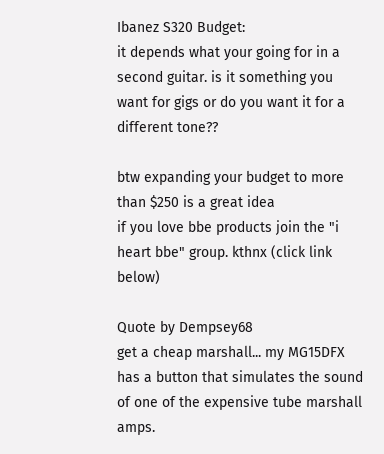Ibanez S320 Budget:
it depends what your going for in a second guitar. is it something you want for gigs or do you want it for a different tone??

btw expanding your budget to more than $250 is a great idea
if you love bbe products join the "i heart bbe" group. kthnx (click link below)

Quote by Dempsey68
get a cheap marshall... my MG15DFX has a button that simulates the sound of one of the expensive tube marshall amps.